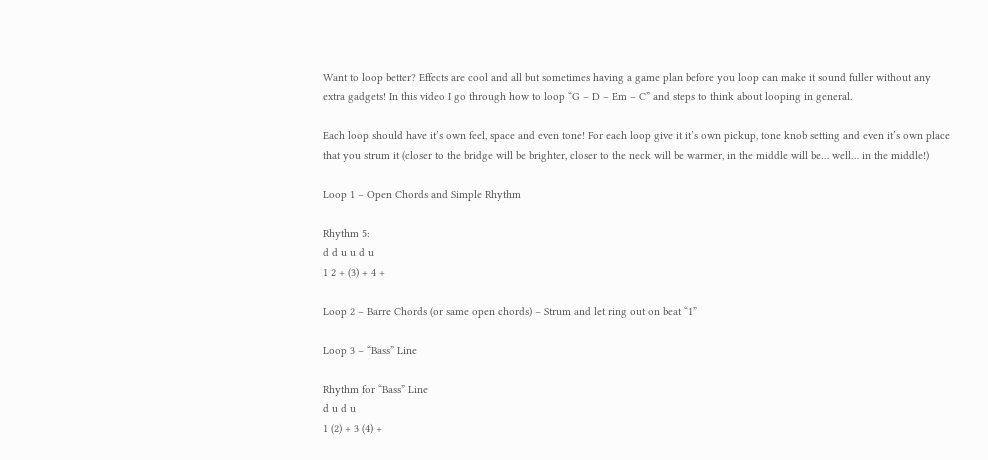Want to loop better? Effects are cool and all but sometimes having a game plan before you loop can make it sound fuller without any extra gadgets! In this video I go through how to loop “G – D – Em – C” and steps to think about looping in general.

Each loop should have it’s own feel, space and even tone! For each loop give it it’s own pickup, tone knob setting and even it’s own place that you strum it (closer to the bridge will be brighter, closer to the neck will be warmer, in the middle will be… well… in the middle!)

Loop 1 – Open Chords and Simple Rhythm

Rhythm 5:
d d u u d u
1 2 + (3) + 4 +

Loop 2 – Barre Chords (or same open chords) – Strum and let ring out on beat “1”

Loop 3 – “Bass” Line

Rhythm for “Bass” Line
d u d u
1 (2) + 3 (4) +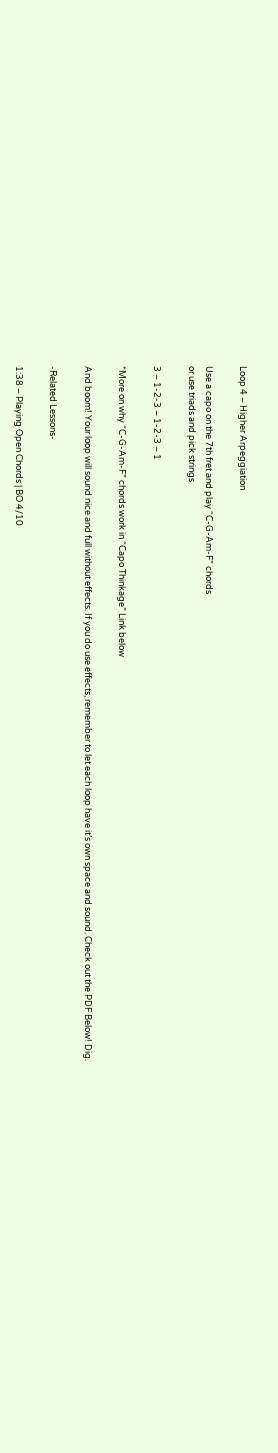Loop 4 – Higher Arpeggiation

Use a capo on the 7th fret and play “C-G-Am-F” chords
or use triads and pick strings

3 – 1-2-3 – 1-2-3 – 1

*More on why “C-G-Am-F” chords work in “Capo Thinkage” Link below

And boom! Your loop will sound nice and full without effects. If you do use effects, remember to let each loop have it’s own space and sound. Check out the PDF Below! Dig.

-Related Lessons-

1:38 – Playing Open Chords | BO 4/10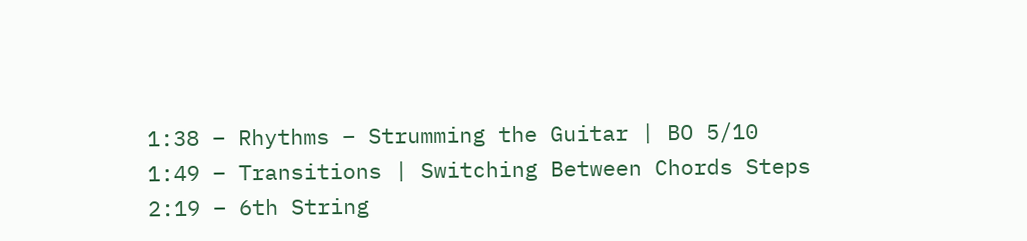1:38 – Rhythms – Strumming the Guitar | BO 5/10
1:49 – Transitions | Switching Between Chords Steps
2:19 – 6th String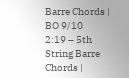Barre Chords | BO 9/10
2:19 – 5th String Barre Chords |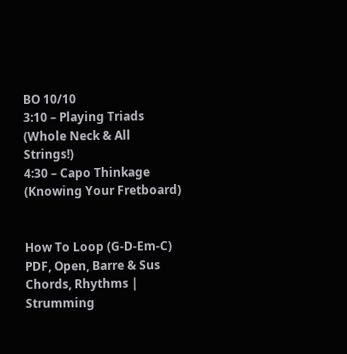BO 10/10
3:10 – Playing Triads (Whole Neck & All Strings!)
4:30 – Capo Thinkage (Knowing Your Fretboard)


How To Loop (G-D-Em-C) PDF, Open, Barre & Sus Chords, Rhythms | Strumming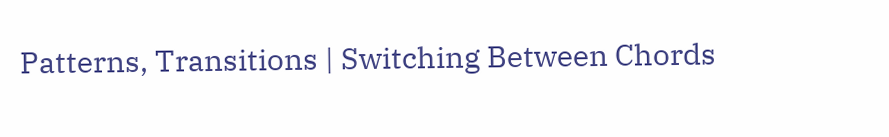Patterns, Transitions | Switching Between Chords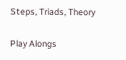Steps, Triads, Theory

Play Alongs